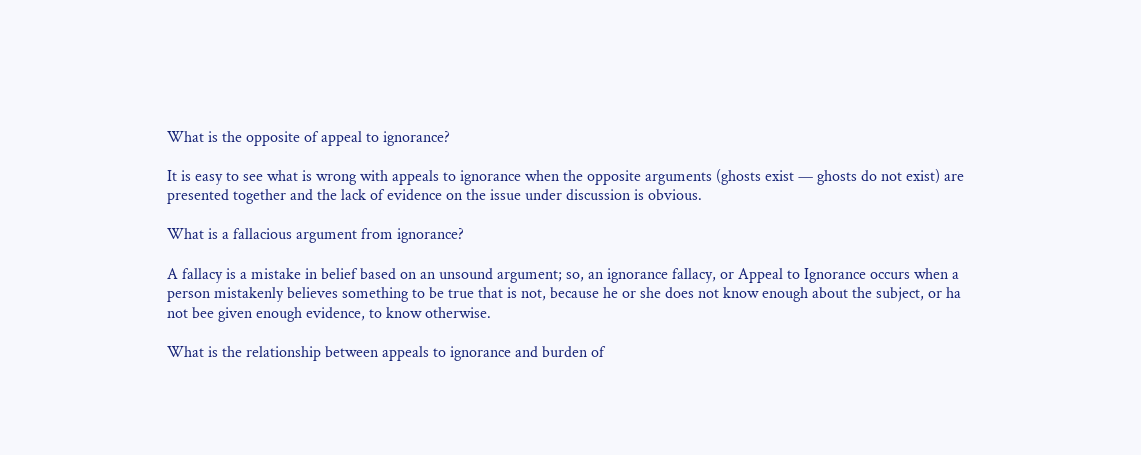What is the opposite of appeal to ignorance?

It is easy to see what is wrong with appeals to ignorance when the opposite arguments (ghosts exist — ghosts do not exist) are presented together and the lack of evidence on the issue under discussion is obvious.

What is a fallacious argument from ignorance?

A fallacy is a mistake in belief based on an unsound argument; so, an ignorance fallacy, or Appeal to Ignorance occurs when a person mistakenly believes something to be true that is not, because he or she does not know enough about the subject, or ha not bee given enough evidence, to know otherwise.

What is the relationship between appeals to ignorance and burden of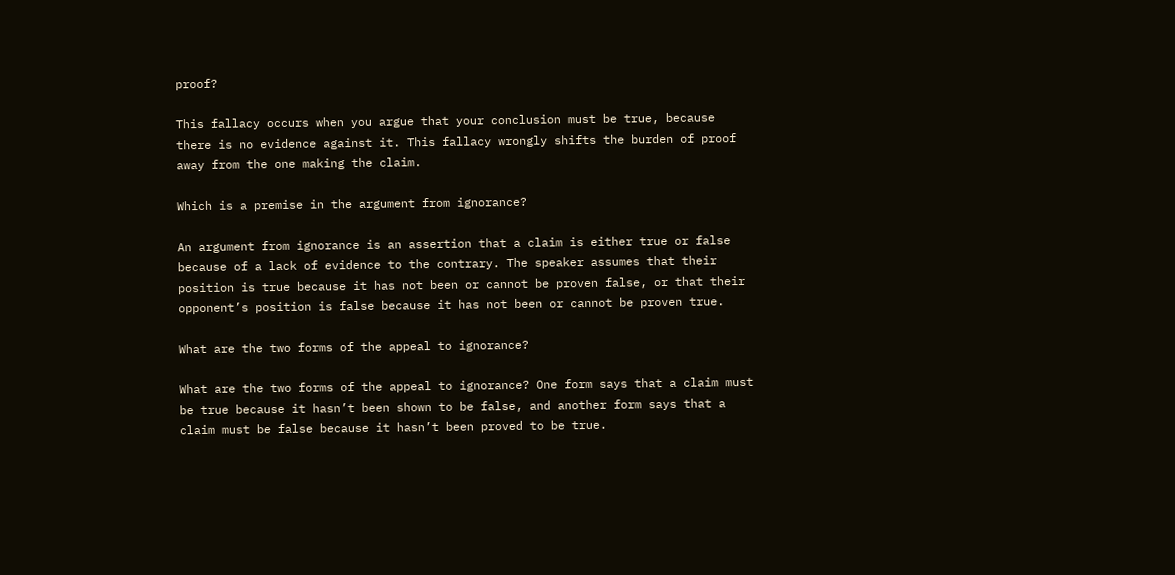proof?

This fallacy occurs when you argue that your conclusion must be true, because there is no evidence against it. This fallacy wrongly shifts the burden of proof away from the one making the claim.

Which is a premise in the argument from ignorance?

An argument from ignorance is an assertion that a claim is either true or false because of a lack of evidence to the contrary. The speaker assumes that their position is true because it has not been or cannot be proven false, or that their opponent’s position is false because it has not been or cannot be proven true.

What are the two forms of the appeal to ignorance?

What are the two forms of the appeal to ignorance? One form says that a claim must be true because it hasn’t been shown to be false, and another form says that a claim must be false because it hasn’t been proved to be true.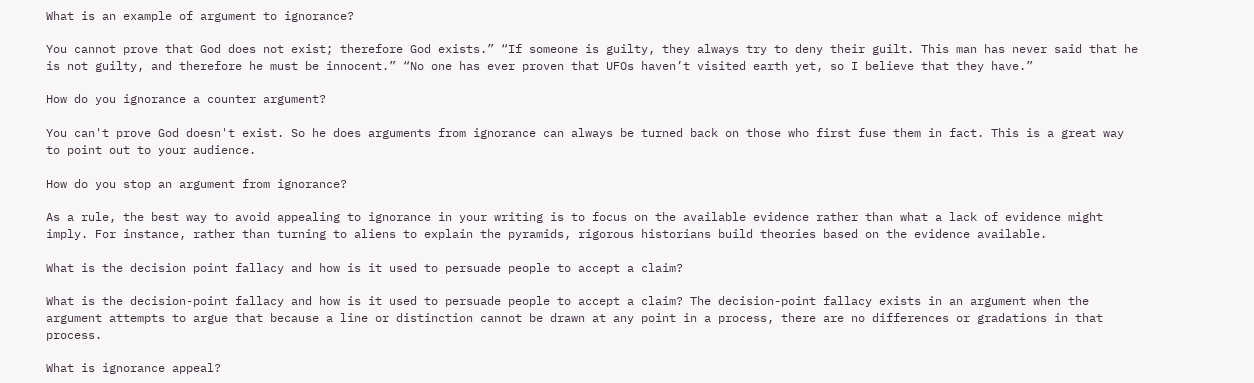What is an example of argument to ignorance?

You cannot prove that God does not exist; therefore God exists.” “If someone is guilty, they always try to deny their guilt. This man has never said that he is not guilty, and therefore he must be innocent.” “No one has ever proven that UFOs haven’t visited earth yet, so I believe that they have.”

How do you ignorance a counter argument?

You can't prove God doesn't exist. So he does arguments from ignorance can always be turned back on those who first fuse them in fact. This is a great way to point out to your audience.

How do you stop an argument from ignorance?

As a rule, the best way to avoid appealing to ignorance in your writing is to focus on the available evidence rather than what a lack of evidence might imply. For instance, rather than turning to aliens to explain the pyramids, rigorous historians build theories based on the evidence available.

What is the decision point fallacy and how is it used to persuade people to accept a claim?

What is the decision-point fallacy and how is it used to persuade people to accept a claim? The decision-point fallacy exists in an argument when the argument attempts to argue that because a line or distinction cannot be drawn at any point in a process, there are no differences or gradations in that process.

What is ignorance appeal?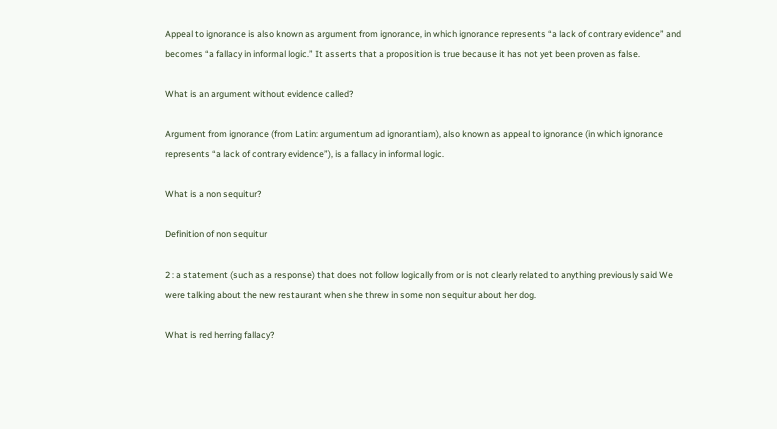Appeal to ignorance is also known as argument from ignorance, in which ignorance represents “a lack of contrary evidence” and becomes “a fallacy in informal logic.” It asserts that a proposition is true because it has not yet been proven as false.

What is an argument without evidence called?

Argument from ignorance (from Latin: argumentum ad ignorantiam), also known as appeal to ignorance (in which ignorance represents “a lack of contrary evidence”), is a fallacy in informal logic.

What is a non sequitur?

Definition of non sequitur

2 : a statement (such as a response) that does not follow logically from or is not clearly related to anything previously said We were talking about the new restaurant when she threw in some non sequitur about her dog.

What is red herring fallacy?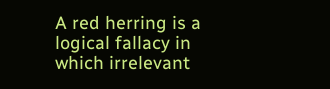A red herring is a logical fallacy in which irrelevant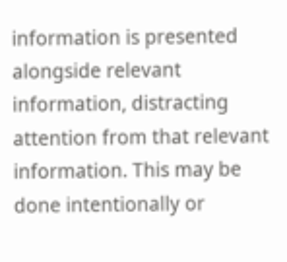information is presented alongside relevant information, distracting attention from that relevant information. This may be done intentionally or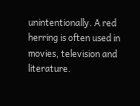unintentionally. A red herring is often used in movies, television and literature.